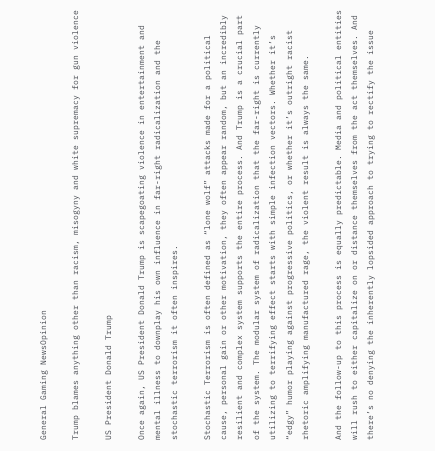General Gaming NewsOpinion

Trump blames anything other than racism, misogyny and white supremacy for gun violence

US President Donald Trump

Once again, US President Donald Trump is scapegoating violence in entertainment and mental illness to downplay his own influence in far-right radicalization and the stochastic terrorism it often inspires.

Stochastic Terrorism is often defined as “lone wolf” attacks made for a political cause, personal gain or other motivation, they often appear random, but an incredibly resilient and complex system supports the entire process. And Trump is a crucial part of the system. The modular system of radicalization that the far-right is currently utilizing to terrifying effect starts with simple infection vectors. Whether it’s “edgy” humor playing against progressive politics, or whether it’s outright racist rhetoric amplifying manufactured rage, the violent result is always the same.

And the follow-up to this process is equally predictable. Media and political entities will rush to either capitalize on or distance themselves from the act themselves. And there’s no denying the inherently lopsided approach to trying to rectify the issue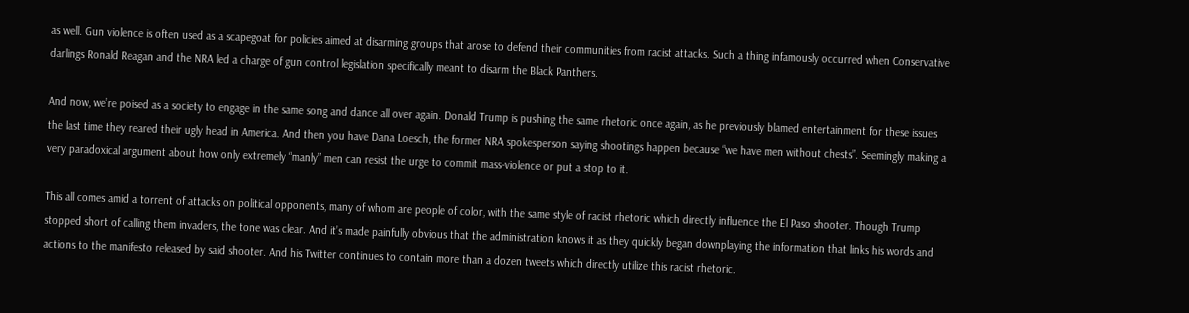as well. Gun violence is often used as a scapegoat for policies aimed at disarming groups that arose to defend their communities from racist attacks. Such a thing infamously occurred when Conservative darlings Ronald Reagan and the NRA led a charge of gun control legislation specifically meant to disarm the Black Panthers.

And now, we’re poised as a society to engage in the same song and dance all over again. Donald Trump is pushing the same rhetoric once again, as he previously blamed entertainment for these issues the last time they reared their ugly head in America. And then you have Dana Loesch, the former NRA spokesperson saying shootings happen because “we have men without chests”. Seemingly making a very paradoxical argument about how only extremely “manly” men can resist the urge to commit mass-violence or put a stop to it.

This all comes amid a torrent of attacks on political opponents, many of whom are people of color, with the same style of racist rhetoric which directly influence the El Paso shooter. Though Trump stopped short of calling them invaders, the tone was clear. And it’s made painfully obvious that the administration knows it as they quickly began downplaying the information that links his words and actions to the manifesto released by said shooter. And his Twitter continues to contain more than a dozen tweets which directly utilize this racist rhetoric.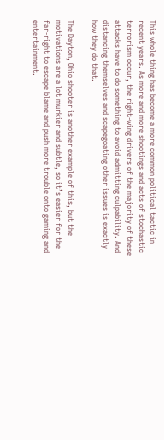This whole thing has become a more common political tactic in recent years. As more and more shootings and acts of stochastic terrorism occur, the right-wing drivers of the majority of these attacks have to do something to avoid admitting culpability. And distancing themselves and scapegoating other issues is exactly how they do that.

The Dayton, Ohio shooter is another example of this, but the motivations are a lot murkier and subtle, so it’s easier for the far-right to escape blame and push more trouble onto gaming and entertainment.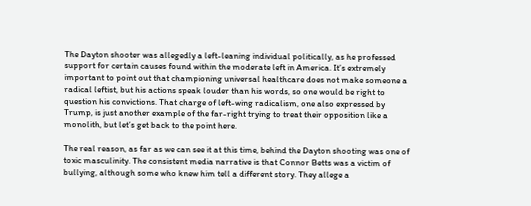The Dayton shooter was allegedly a left-leaning individual politically, as he professed support for certain causes found within the moderate left in America. It’s extremely important to point out that championing universal healthcare does not make someone a radical leftist, but his actions speak louder than his words, so one would be right to question his convictions. That charge of left-wing radicalism, one also expressed by Trump, is just another example of the far-right trying to treat their opposition like a monolith, but let’s get back to the point here.

The real reason, as far as we can see it at this time, behind the Dayton shooting was one of toxic masculinity. The consistent media narrative is that Connor Betts was a victim of bullying, although some who knew him tell a different story. They allege a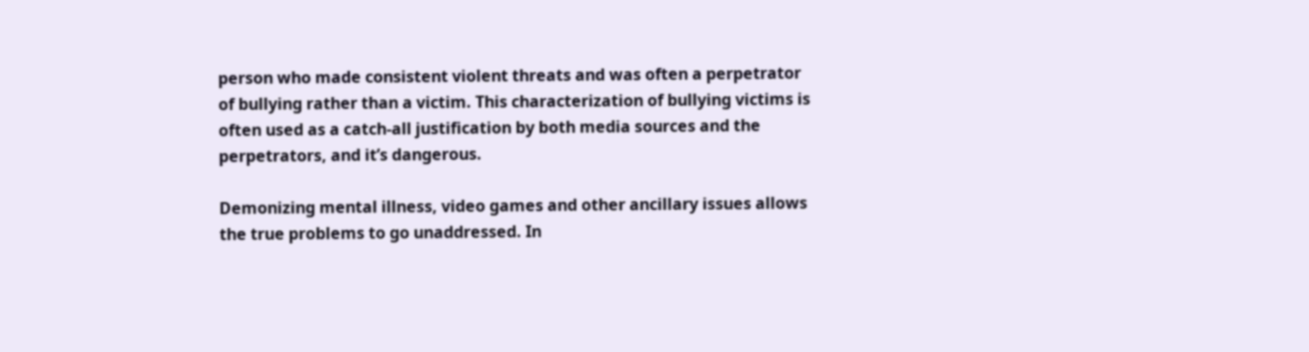person who made consistent violent threats and was often a perpetrator of bullying rather than a victim. This characterization of bullying victims is often used as a catch-all justification by both media sources and the perpetrators, and it’s dangerous.

Demonizing mental illness, video games and other ancillary issues allows the true problems to go unaddressed. In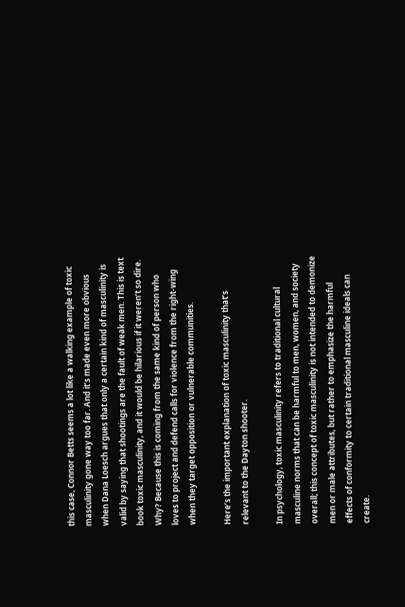this case, Connor Betts seems a lot like a walking example of toxic masculinity gone way too far. And it’s made even more obvious when Dana Loesch argues that only a certain kind of masculinity is valid by saying that shootings are the fault of weak men. This is text book toxic masculinity, and it would be hilarious if it weren’t so dire. Why? Because this is coming from the same kind of person who loves to project and defend calls for violence from the right-wing when they target opposition or vulnerable communities.

Here’s the important explanation of toxic masculinity that’s relevant to the Dayton shooter.

In psychology, toxic masculinity refers to traditional cultural masculine norms that can be harmful to men, women, and society overall; this concept of toxic masculinity is not intended to demonize men or male attributes, but rather to emphasize the harmful effects of conformity to certain traditional masculine ideals can create.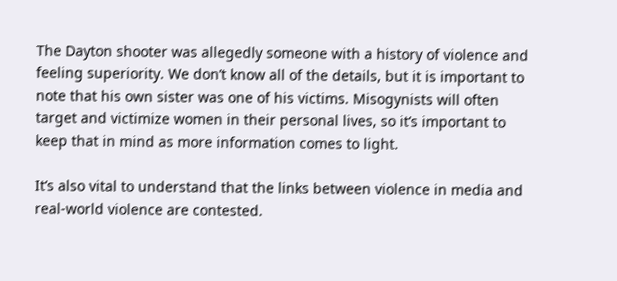The Dayton shooter was allegedly someone with a history of violence and feeling superiority. We don’t know all of the details, but it is important to note that his own sister was one of his victims. Misogynists will often target and victimize women in their personal lives, so it’s important to keep that in mind as more information comes to light.

It’s also vital to understand that the links between violence in media and real-world violence are contested.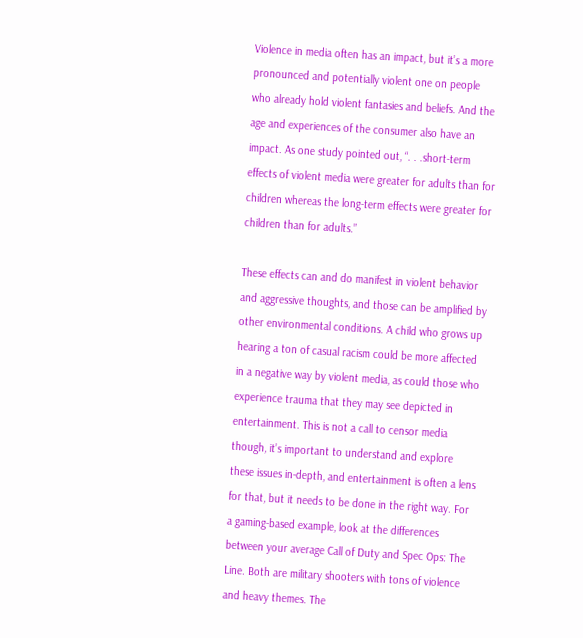Violence in media often has an impact, but it’s a more pronounced and potentially violent one on people who already hold violent fantasies and beliefs. And the age and experiences of the consumer also have an impact. As one study pointed out, “. . .short-term effects of violent media were greater for adults than for children whereas the long-term effects were greater for children than for adults.”

These effects can and do manifest in violent behavior and aggressive thoughts, and those can be amplified by other environmental conditions. A child who grows up hearing a ton of casual racism could be more affected in a negative way by violent media, as could those who experience trauma that they may see depicted in entertainment. This is not a call to censor media though, it’s important to understand and explore these issues in-depth, and entertainment is often a lens for that, but it needs to be done in the right way. For a gaming-based example, look at the differences between your average Call of Duty and Spec Ops: The Line. Both are military shooters with tons of violence and heavy themes. The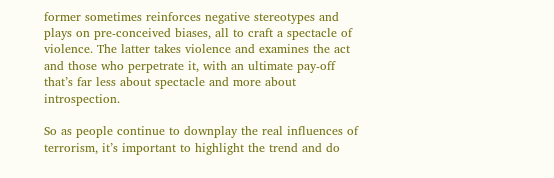former sometimes reinforces negative stereotypes and plays on pre-conceived biases, all to craft a spectacle of violence. The latter takes violence and examines the act and those who perpetrate it, with an ultimate pay-off that’s far less about spectacle and more about introspection.

So as people continue to downplay the real influences of terrorism, it’s important to highlight the trend and do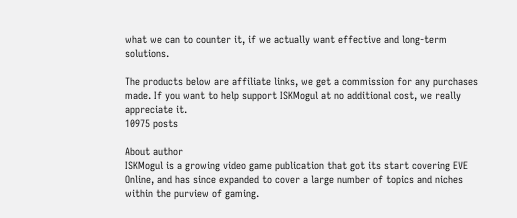what we can to counter it, if we actually want effective and long-term solutions.

The products below are affiliate links, we get a commission for any purchases made. If you want to help support ISKMogul at no additional cost, we really appreciate it.
10975 posts

About author
ISKMogul is a growing video game publication that got its start covering EVE Online, and has since expanded to cover a large number of topics and niches within the purview of gaming.